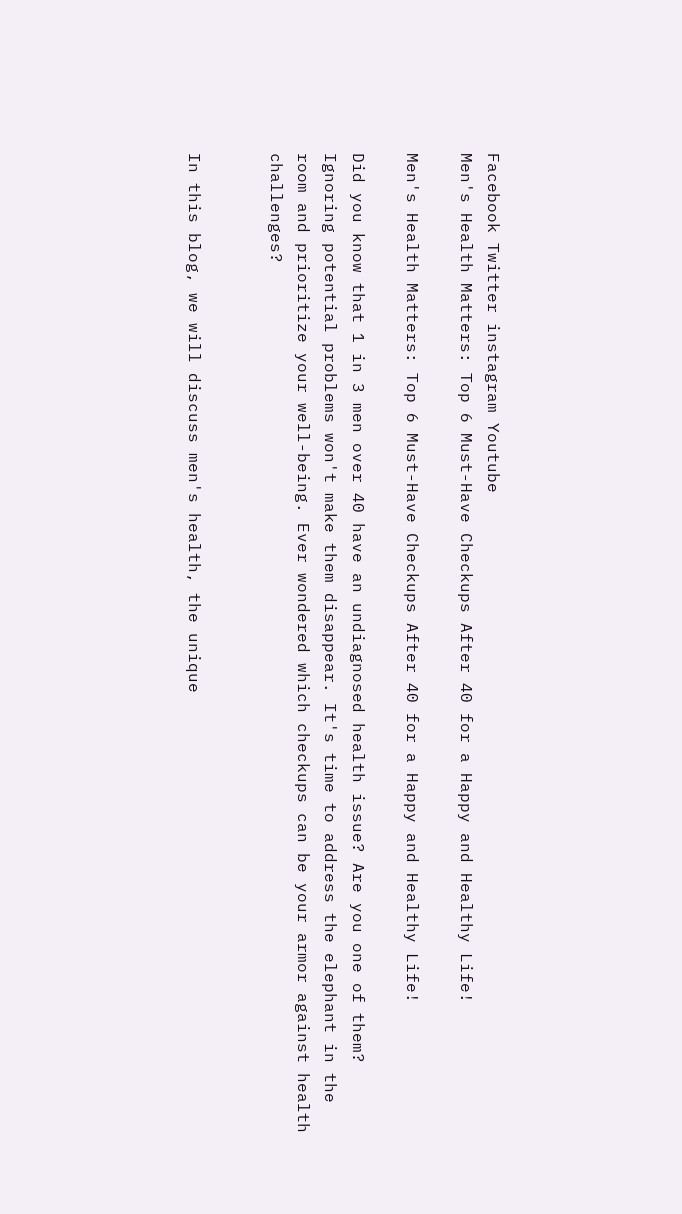Facebook Twitter instagram Youtube
Men's Health Matters: Top 6 Must-Have Checkups After 40 for a Happy and Healthy Life!

Men's Health Matters: Top 6 Must-Have Checkups After 40 for a Happy and Healthy Life!

Did you know that 1 in 3 men over 40 have an undiagnosed health issue? Are you one of them? Ignoring potential problems won't make them disappear. It's time to address the elephant in the room and prioritize your well-being. Ever wondered which checkups can be your armor against health challenges?


In this blog, we will discuss men's health, the unique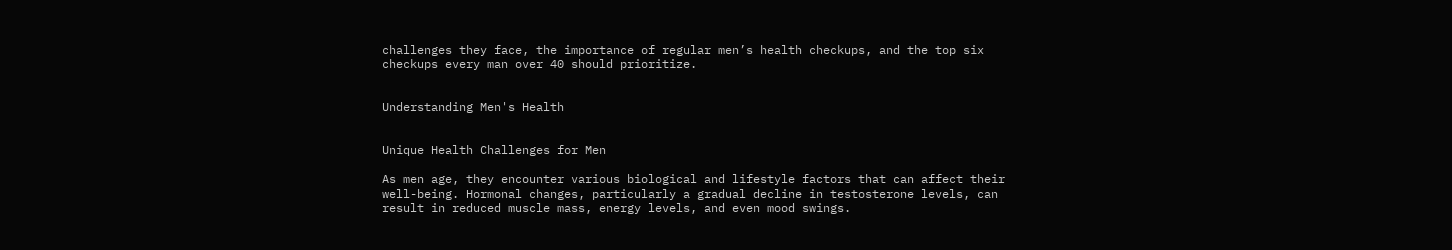challenges they face, the importance of regular men’s health checkups, and the top six checkups every man over 40 should prioritize.


Understanding Men's Health


Unique Health Challenges for Men

As men age, they encounter various biological and lifestyle factors that can affect their well-being. Hormonal changes, particularly a gradual decline in testosterone levels, can result in reduced muscle mass, energy levels, and even mood swings.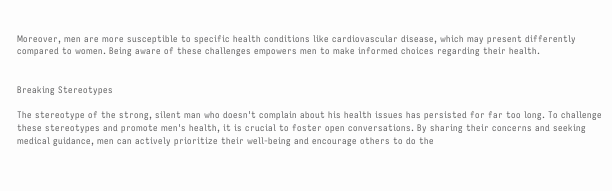Moreover, men are more susceptible to specific health conditions like cardiovascular disease, which may present differently compared to women. Being aware of these challenges empowers men to make informed choices regarding their health.


Breaking Stereotypes

The stereotype of the strong, silent man who doesn't complain about his health issues has persisted for far too long. To challenge these stereotypes and promote men's health, it is crucial to foster open conversations. By sharing their concerns and seeking medical guidance, men can actively prioritize their well-being and encourage others to do the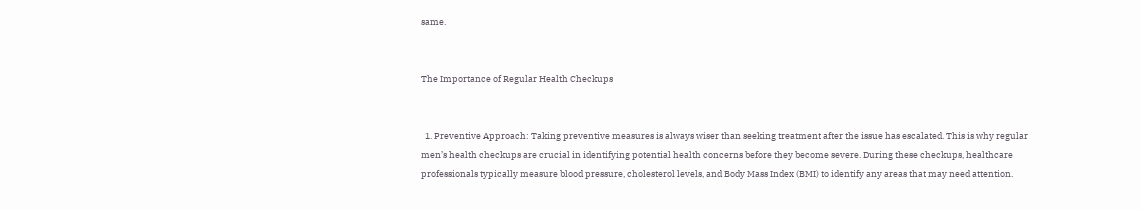same.


The Importance of Regular Health Checkups


  1. Preventive Approach: Taking preventive measures is always wiser than seeking treatment after the issue has escalated. This is why regular men’s health checkups are crucial in identifying potential health concerns before they become severe. During these checkups, healthcare professionals typically measure blood pressure, cholesterol levels, and Body Mass Index (BMI) to identify any areas that may need attention.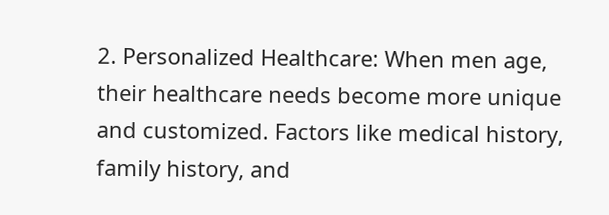2. Personalized Healthcare: When men age, their healthcare needs become more unique and customized. Factors like medical history, family history, and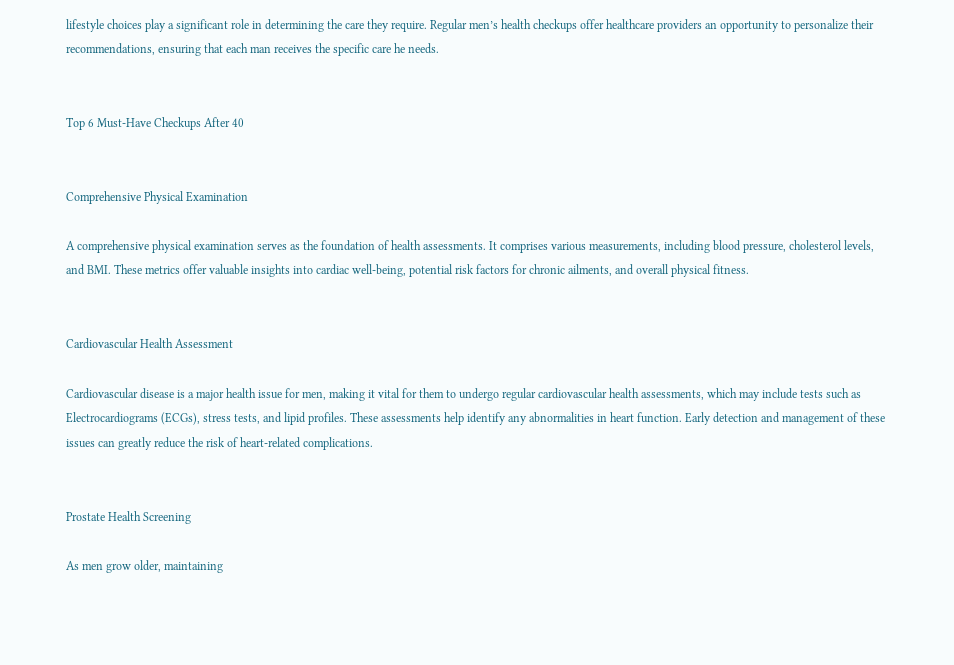lifestyle choices play a significant role in determining the care they require. Regular men’s health checkups offer healthcare providers an opportunity to personalize their recommendations, ensuring that each man receives the specific care he needs.


Top 6 Must-Have Checkups After 40


Comprehensive Physical Examination

A comprehensive physical examination serves as the foundation of health assessments. It comprises various measurements, including blood pressure, cholesterol levels, and BMI. These metrics offer valuable insights into cardiac well-being, potential risk factors for chronic ailments, and overall physical fitness.


Cardiovascular Health Assessment

Cardiovascular disease is a major health issue for men, making it vital for them to undergo regular cardiovascular health assessments, which may include tests such as Electrocardiograms (ECGs), stress tests, and lipid profiles. These assessments help identify any abnormalities in heart function. Early detection and management of these issues can greatly reduce the risk of heart-related complications.


Prostate Health Screening

As men grow older, maintaining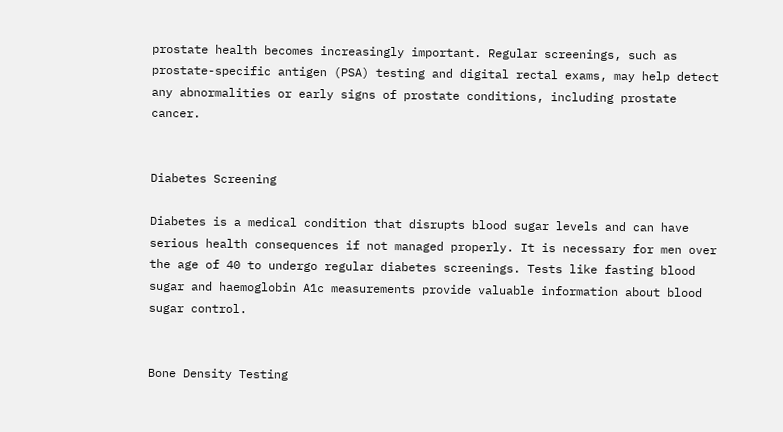prostate health becomes increasingly important. Regular screenings, such as prostate-specific antigen (PSA) testing and digital rectal exams, may help detect any abnormalities or early signs of prostate conditions, including prostate cancer.


Diabetes Screening

Diabetes is a medical condition that disrupts blood sugar levels and can have serious health consequences if not managed properly. It is necessary for men over the age of 40 to undergo regular diabetes screenings. Tests like fasting blood sugar and haemoglobin A1c measurements provide valuable information about blood sugar control.


Bone Density Testing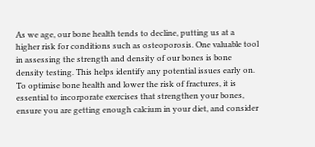As we age, our bone health tends to decline, putting us at a higher risk for conditions such as osteoporosis. One valuable tool in assessing the strength and density of our bones is bone density testing. This helps identify any potential issues early on. To optimise bone health and lower the risk of fractures, it is essential to incorporate exercises that strengthen your bones, ensure you are getting enough calcium in your diet, and consider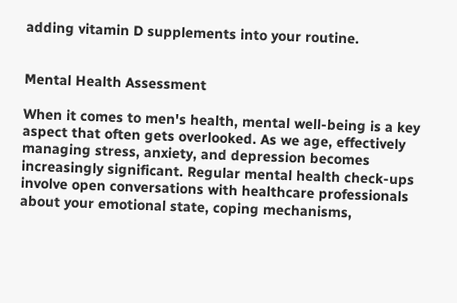adding vitamin D supplements into your routine.


Mental Health Assessment

When it comes to men's health, mental well-being is a key aspect that often gets overlooked. As we age, effectively managing stress, anxiety, and depression becomes increasingly significant. Regular mental health check-ups involve open conversations with healthcare professionals about your emotional state, coping mechanisms,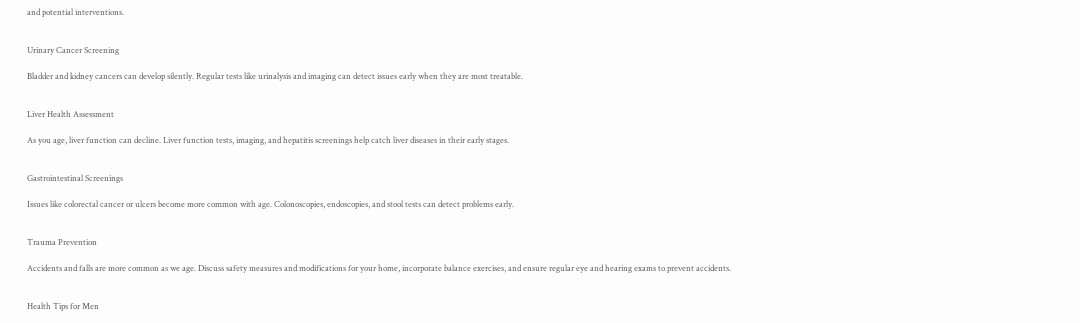and potential interventions.


Urinary Cancer Screening

Bladder and kidney cancers can develop silently. Regular tests like urinalysis and imaging can detect issues early when they are most treatable.


Liver Health Assessment

As you age, liver function can decline. Liver function tests, imaging, and hepatitis screenings help catch liver diseases in their early stages.


Gastrointestinal Screenings

Issues like colorectal cancer or ulcers become more common with age. Colonoscopies, endoscopies, and stool tests can detect problems early.


Trauma Prevention

Accidents and falls are more common as we age. Discuss safety measures and modifications for your home, incorporate balance exercises, and ensure regular eye and hearing exams to prevent accidents.


Health Tips for Men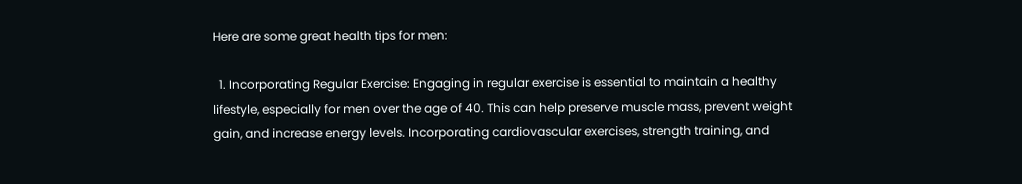Here are some great health tips for men:

  1. Incorporating Regular Exercise: Engaging in regular exercise is essential to maintain a healthy lifestyle, especially for men over the age of 40. This can help preserve muscle mass, prevent weight gain, and increase energy levels. Incorporating cardiovascular exercises, strength training, and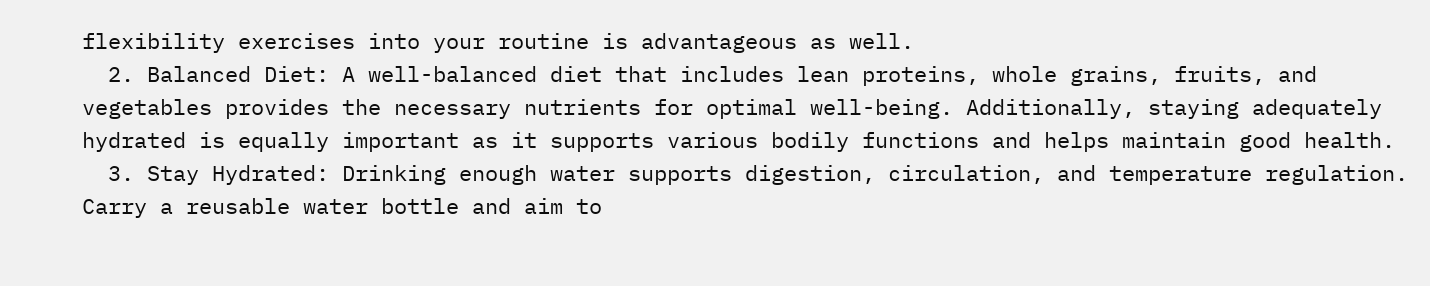flexibility exercises into your routine is advantageous as well.
  2. Balanced Diet: A well-balanced diet that includes lean proteins, whole grains, fruits, and vegetables provides the necessary nutrients for optimal well-being. Additionally, staying adequately hydrated is equally important as it supports various bodily functions and helps maintain good health.
  3. Stay Hydrated: Drinking enough water supports digestion, circulation, and temperature regulation. Carry a reusable water bottle and aim to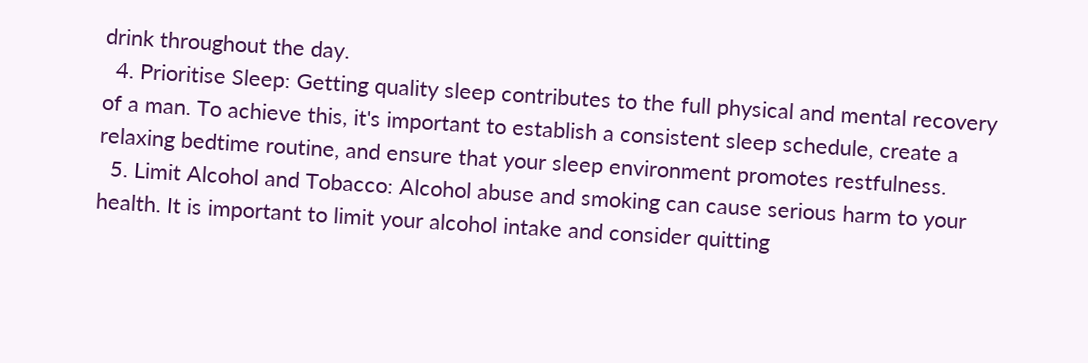drink throughout the day.
  4. Prioritise Sleep: Getting quality sleep contributes to the full physical and mental recovery of a man. To achieve this, it's important to establish a consistent sleep schedule, create a relaxing bedtime routine, and ensure that your sleep environment promotes restfulness.
  5. Limit Alcohol and Tobacco: Alcohol abuse and smoking can cause serious harm to your health. It is important to limit your alcohol intake and consider quitting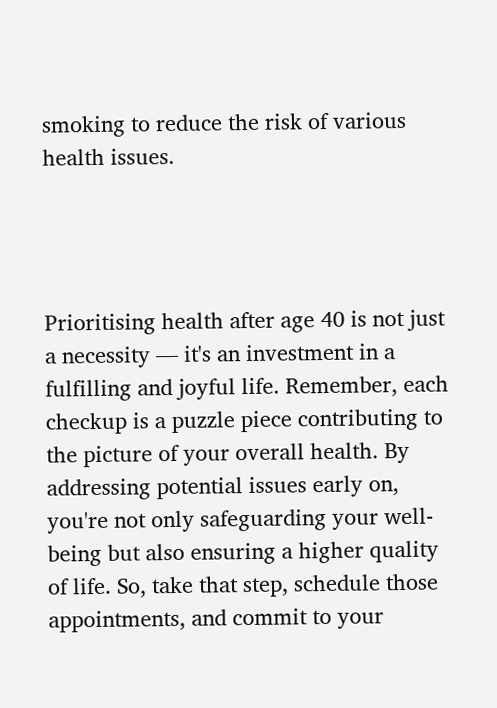smoking to reduce the risk of various health issues.




Prioritising health after age 40 is not just a necessity — it's an investment in a fulfilling and joyful life. Remember, each checkup is a puzzle piece contributing to the picture of your overall health. By addressing potential issues early on, you're not only safeguarding your well-being but also ensuring a higher quality of life. So, take that step, schedule those appointments, and commit to your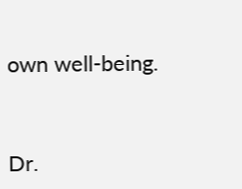own well-being.


Dr.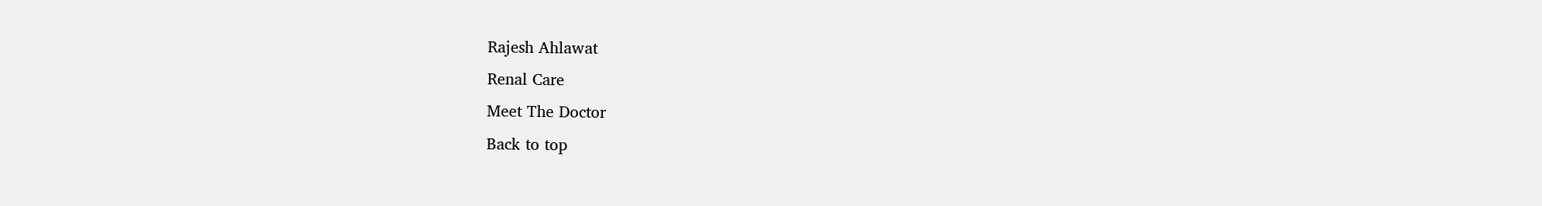Rajesh Ahlawat
Renal Care
Meet The Doctor
Back to top